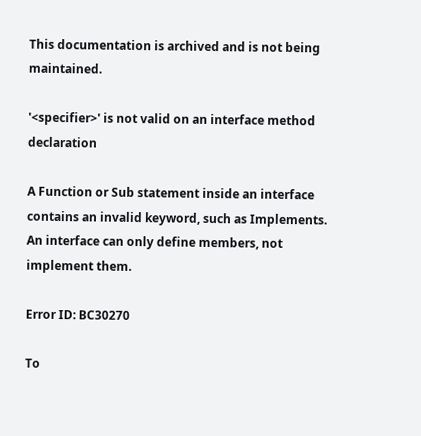This documentation is archived and is not being maintained.

'<specifier>' is not valid on an interface method declaration

A Function or Sub statement inside an interface contains an invalid keyword, such as Implements. An interface can only define members, not implement them.

Error ID: BC30270

To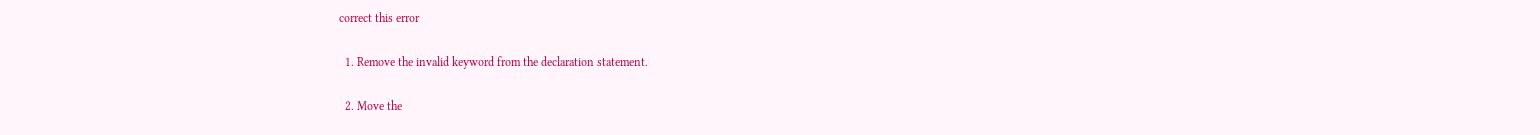correct this error

  1. Remove the invalid keyword from the declaration statement.

  2. Move the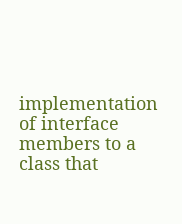implementation of interface members to a class that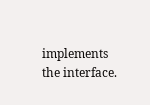implements the interface.